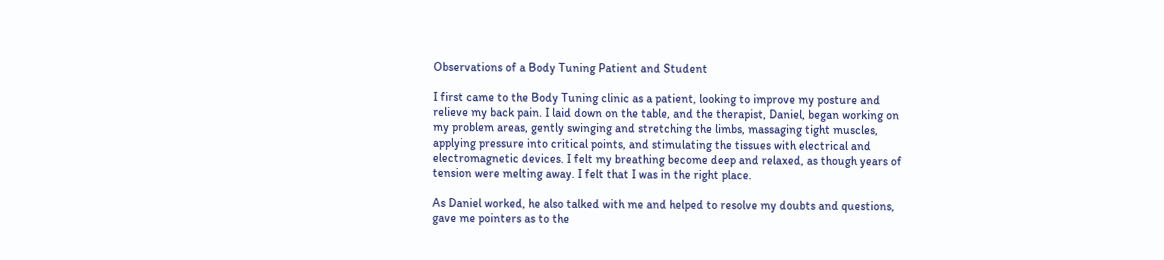Observations of a Body Tuning Patient and Student

I first came to the Body Tuning clinic as a patient, looking to improve my posture and relieve my back pain. I laid down on the table, and the therapist, Daniel, began working on my problem areas, gently swinging and stretching the limbs, massaging tight muscles, applying pressure into critical points, and stimulating the tissues with electrical and electromagnetic devices. I felt my breathing become deep and relaxed, as though years of tension were melting away. I felt that I was in the right place.

As Daniel worked, he also talked with me and helped to resolve my doubts and questions, gave me pointers as to the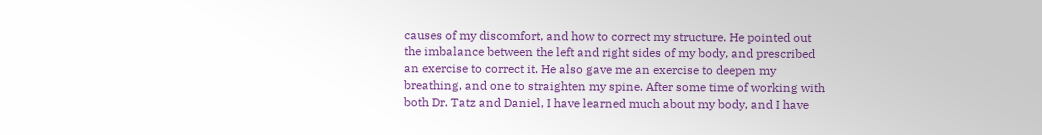causes of my discomfort, and how to correct my structure. He pointed out the imbalance between the left and right sides of my body, and prescribed an exercise to correct it. He also gave me an exercise to deepen my breathing, and one to straighten my spine. After some time of working with both Dr. Tatz and Daniel, I have learned much about my body, and I have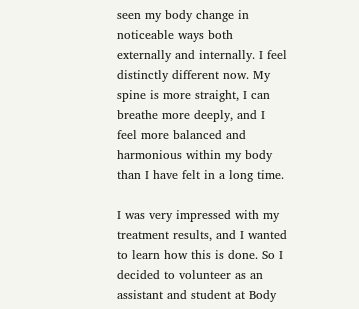seen my body change in noticeable ways both externally and internally. I feel distinctly different now. My spine is more straight, I can breathe more deeply, and I feel more balanced and harmonious within my body than I have felt in a long time.

I was very impressed with my treatment results, and I wanted to learn how this is done. So I decided to volunteer as an assistant and student at Body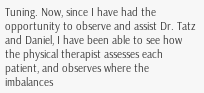Tuning. Now, since I have had the opportunity to observe and assist Dr. Tatz and Daniel, I have been able to see how the physical therapist assesses each patient, and observes where the imbalances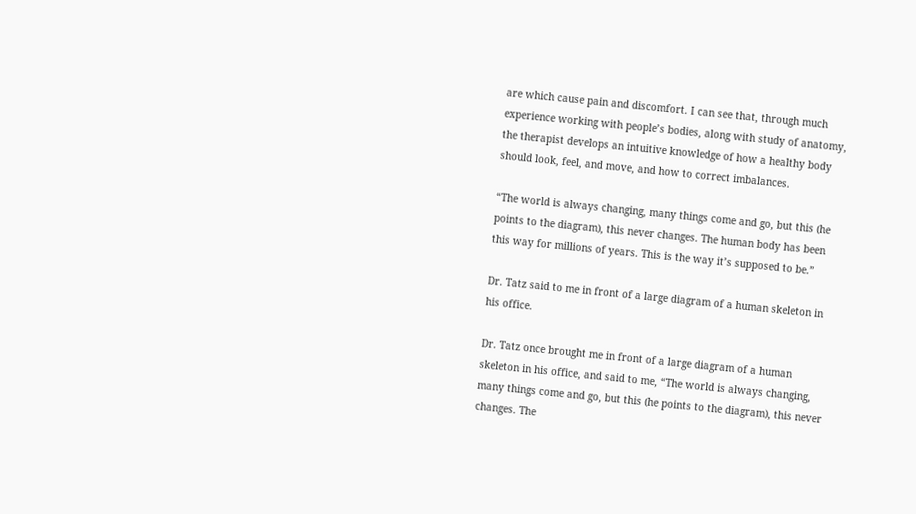are which cause pain and discomfort. I can see that, through much experience working with people’s bodies, along with study of anatomy, the therapist develops an intuitive knowledge of how a healthy body should look, feel, and move, and how to correct imbalances.

“The world is always changing, many things come and go, but this (he points to the diagram), this never changes. The human body has been this way for millions of years. This is the way it’s supposed to be.”

Dr. Tatz said to me in front of a large diagram of a human skeleton in his office.

Dr. Tatz once brought me in front of a large diagram of a human skeleton in his office, and said to me, “The world is always changing, many things come and go, but this (he points to the diagram), this never changes. The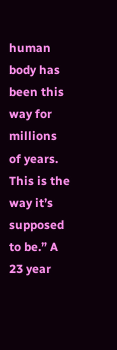human body has been this way for millions of years. This is the way it’s supposed to be.” A 23 year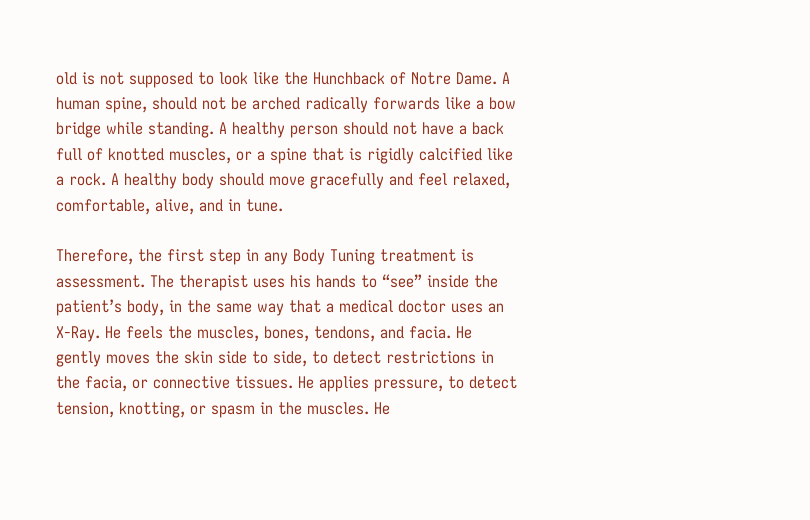old is not supposed to look like the Hunchback of Notre Dame. A human spine, should not be arched radically forwards like a bow bridge while standing. A healthy person should not have a back full of knotted muscles, or a spine that is rigidly calcified like a rock. A healthy body should move gracefully and feel relaxed, comfortable, alive, and in tune.

Therefore, the first step in any Body Tuning treatment is assessment. The therapist uses his hands to “see” inside the patient’s body, in the same way that a medical doctor uses an X-Ray. He feels the muscles, bones, tendons, and facia. He gently moves the skin side to side, to detect restrictions in the facia, or connective tissues. He applies pressure, to detect tension, knotting, or spasm in the muscles. He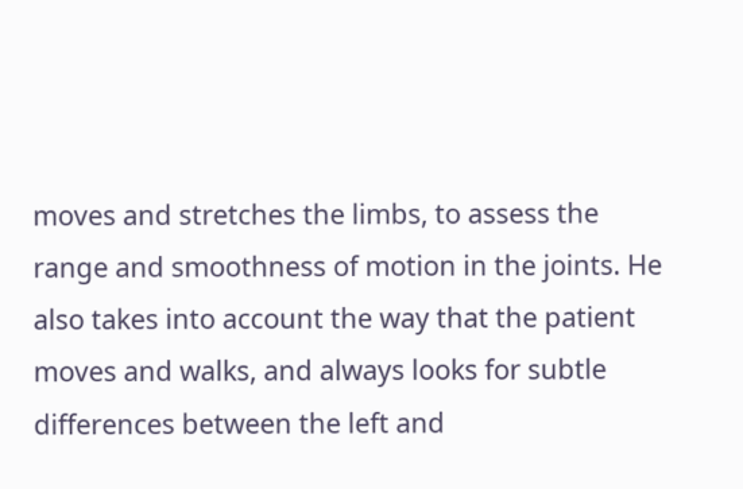moves and stretches the limbs, to assess the range and smoothness of motion in the joints. He also takes into account the way that the patient moves and walks, and always looks for subtle differences between the left and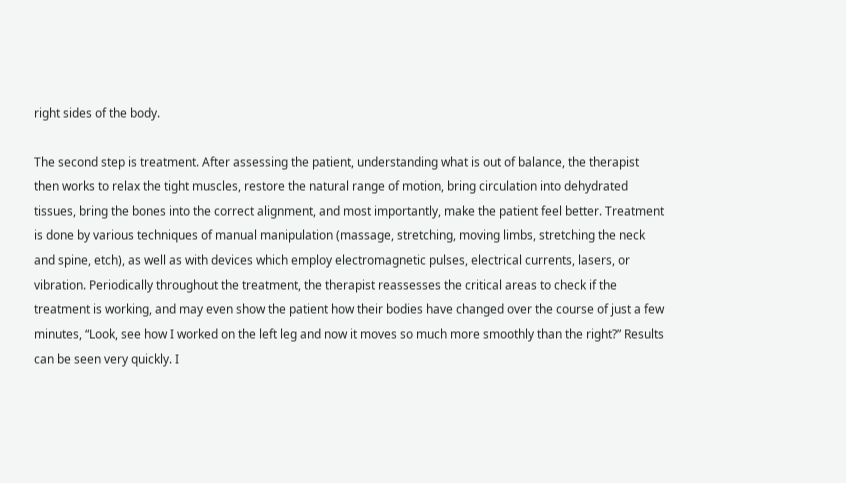right sides of the body.

The second step is treatment. After assessing the patient, understanding what is out of balance, the therapist then works to relax the tight muscles, restore the natural range of motion, bring circulation into dehydrated tissues, bring the bones into the correct alignment, and most importantly, make the patient feel better. Treatment is done by various techniques of manual manipulation (massage, stretching, moving limbs, stretching the neck and spine, etch), as well as with devices which employ electromagnetic pulses, electrical currents, lasers, or vibration. Periodically throughout the treatment, the therapist reassesses the critical areas to check if the treatment is working, and may even show the patient how their bodies have changed over the course of just a few minutes, “Look, see how I worked on the left leg and now it moves so much more smoothly than the right?” Results can be seen very quickly. I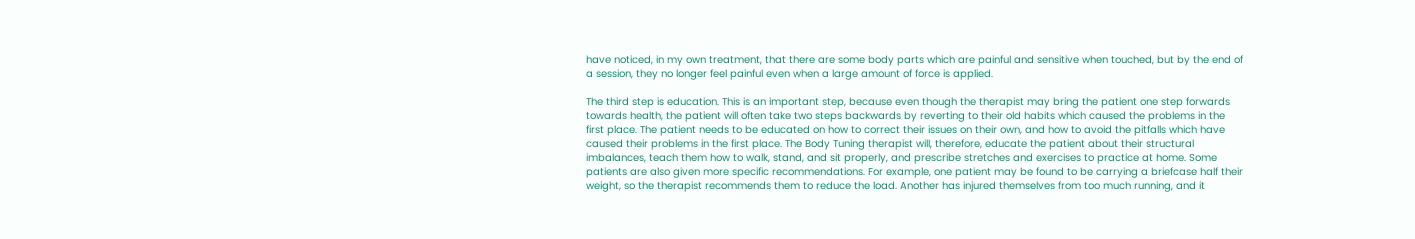have noticed, in my own treatment, that there are some body parts which are painful and sensitive when touched, but by the end of a session, they no longer feel painful even when a large amount of force is applied.

The third step is education. This is an important step, because even though the therapist may bring the patient one step forwards towards health, the patient will often take two steps backwards by reverting to their old habits which caused the problems in the first place. The patient needs to be educated on how to correct their issues on their own, and how to avoid the pitfalls which have caused their problems in the first place. The Body Tuning therapist will, therefore, educate the patient about their structural imbalances, teach them how to walk, stand, and sit properly, and prescribe stretches and exercises to practice at home. Some patients are also given more specific recommendations. For example, one patient may be found to be carrying a briefcase half their weight, so the therapist recommends them to reduce the load. Another has injured themselves from too much running, and it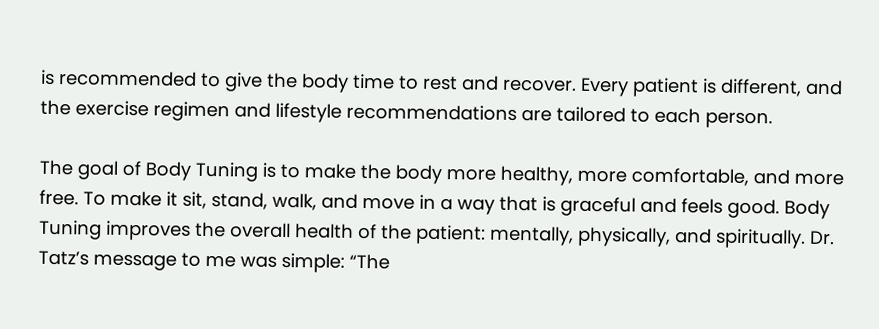is recommended to give the body time to rest and recover. Every patient is different, and the exercise regimen and lifestyle recommendations are tailored to each person.

The goal of Body Tuning is to make the body more healthy, more comfortable, and more free. To make it sit, stand, walk, and move in a way that is graceful and feels good. Body Tuning improves the overall health of the patient: mentally, physically, and spiritually. Dr. Tatz’s message to me was simple: “The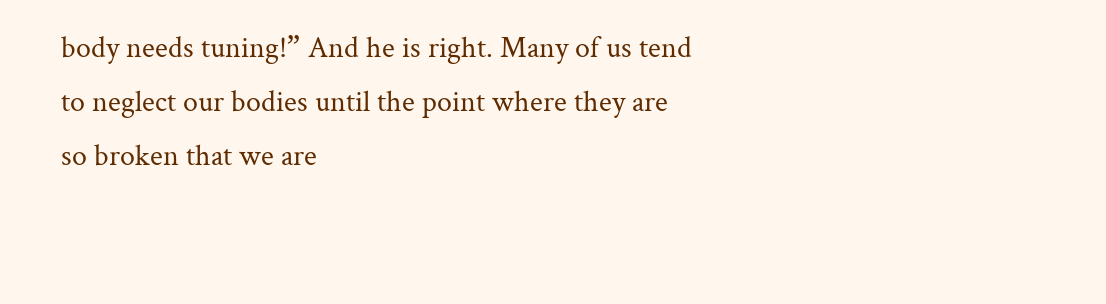body needs tuning!” And he is right. Many of us tend to neglect our bodies until the point where they are so broken that we are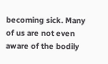becoming sick. Many of us are not even aware of the bodily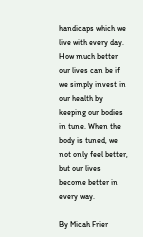handicaps which we live with every day. How much better our lives can be if we simply invest in our health by keeping our bodies in tune. When the body is tuned, we not only feel better, but our lives become better in every way.

By Micah Frier